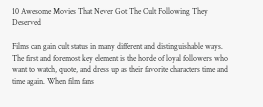10 Awesome Movies That Never Got The Cult Following They Deserved

Films can gain cult status in many different and distinguishable ways. The first and foremost key element is the horde of loyal followers who want to watch, quote, and dress up as their favorite characters time and time again. When film fans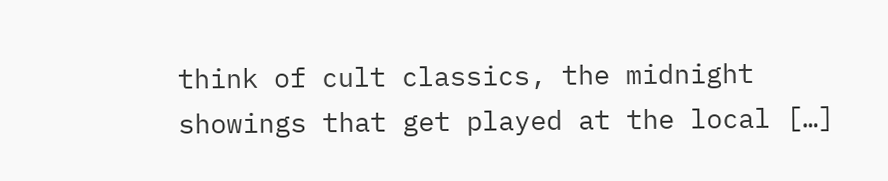think of cult classics, the midnight showings that get played at the local […]